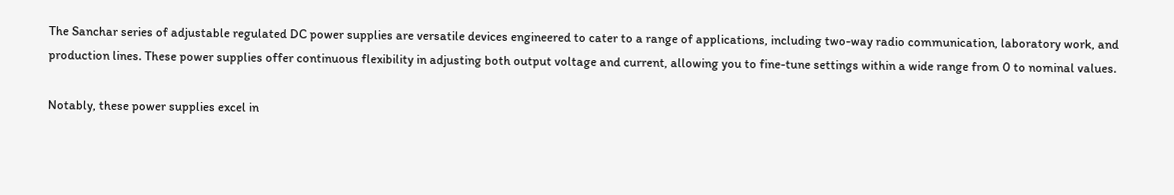The Sanchar series of adjustable regulated DC power supplies are versatile devices engineered to cater to a range of applications, including two-way radio communication, laboratory work, and production lines. These power supplies offer continuous flexibility in adjusting both output voltage and current, allowing you to fine-tune settings within a wide range from 0 to nominal values.

Notably, these power supplies excel in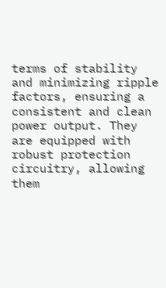terms of stability and minimizing ripple factors, ensuring a consistent and clean power output. They are equipped with robust protection circuitry, allowing them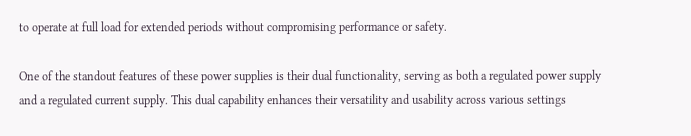to operate at full load for extended periods without compromising performance or safety.

One of the standout features of these power supplies is their dual functionality, serving as both a regulated power supply and a regulated current supply. This dual capability enhances their versatility and usability across various settings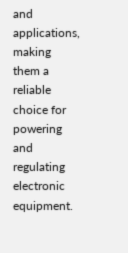and applications, making them a reliable choice for powering and regulating electronic equipment.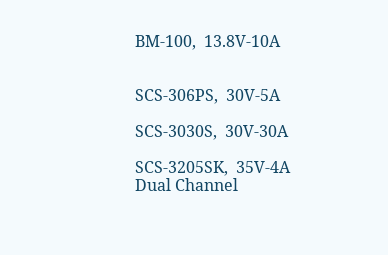BM-100,  13.8V-10A


SCS-306PS,  30V-5A

SCS-3030S,  30V-30A

SCS-3205SK,  35V-4A
Dual Channel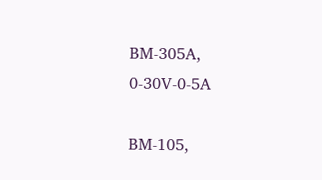BM-305A,  0-30V-0-5A

BM-105,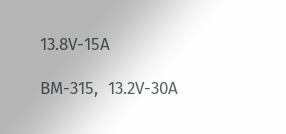13.8V-15A

BM-315,  13.2V-30A